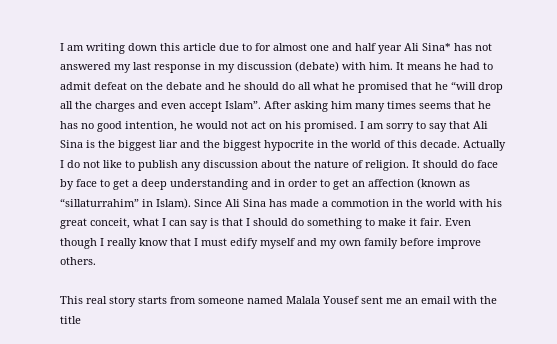I am writing down this article due to for almost one and half year Ali Sina* has not answered my last response in my discussion (debate) with him. It means he had to admit defeat on the debate and he should do all what he promised that he “will drop all the charges and even accept Islam”. After asking him many times seems that he has no good intention, he would not act on his promised. I am sorry to say that Ali Sina is the biggest liar and the biggest hypocrite in the world of this decade. Actually I do not like to publish any discussion about the nature of religion. It should do face by face to get a deep understanding and in order to get an affection (known as “sillaturrahim” in Islam). Since Ali Sina has made a commotion in the world with his great conceit, what I can say is that I should do something to make it fair. Even though I really know that I must edify myself and my own family before improve others.

This real story starts from someone named Malala Yousef sent me an email with the title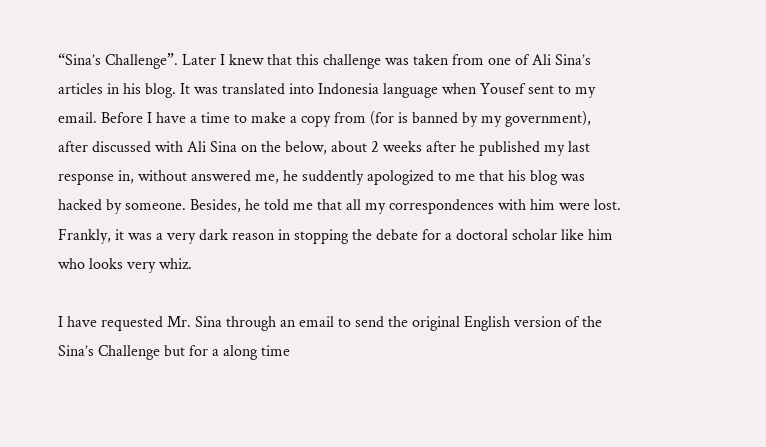“Sina’s Challenge”. Later I knew that this challenge was taken from one of Ali Sina’s articles in his blog. It was translated into Indonesia language when Yousef sent to my email. Before I have a time to make a copy from (for is banned by my government), after discussed with Ali Sina on the below, about 2 weeks after he published my last response in, without answered me, he suddently apologized to me that his blog was hacked by someone. Besides, he told me that all my correspondences with him were lost. Frankly, it was a very dark reason in stopping the debate for a doctoral scholar like him who looks very whiz.

I have requested Mr. Sina through an email to send the original English version of the Sina’s Challenge but for a along time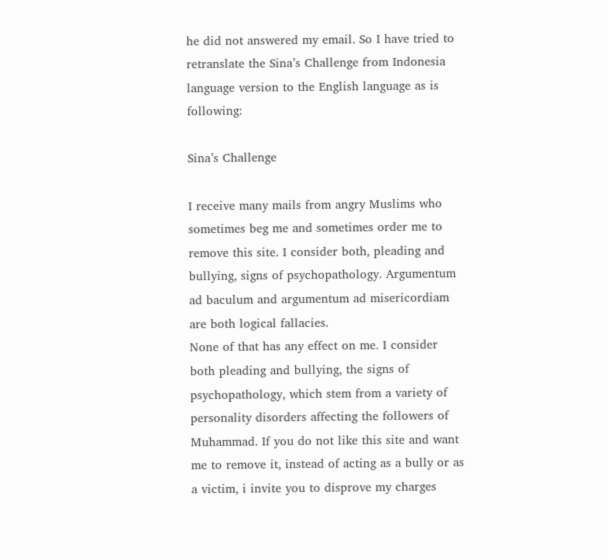he did not answered my email. So I have tried to retranslate the Sina’s Challenge from Indonesia language version to the English language as is following:

Sina’s Challenge

I receive many mails from angry Muslims who sometimes beg me and sometimes order me to remove this site. I consider both, pleading and bullying, signs of psychopathology. Argumentum ad baculum and argumentum ad misericordiam are both logical fallacies.
None of that has any effect on me. I consider both pleading and bullying, the signs of psychopathology, which stem from a variety of personality disorders affecting the followers of Muhammad. If you do not like this site and want me to remove it, instead of acting as a bully or as a victim, i invite you to disprove my charges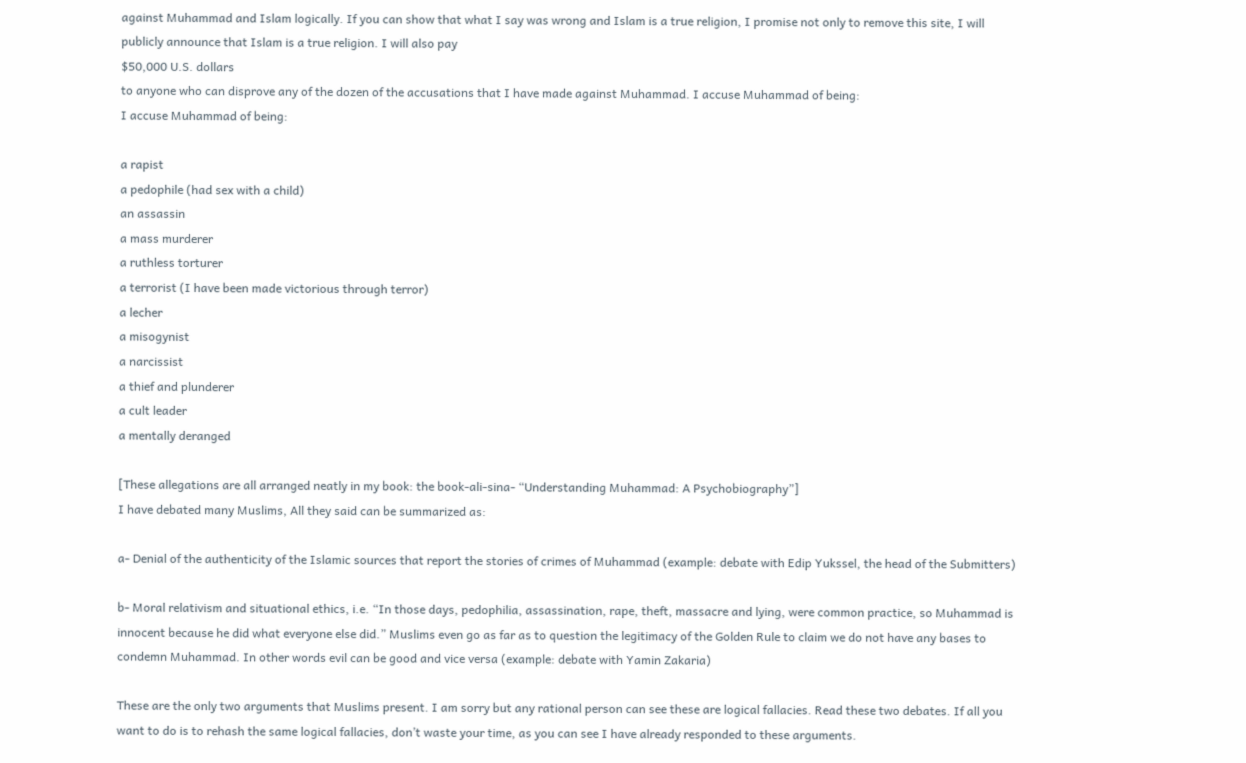against Muhammad and Islam logically. If you can show that what I say was wrong and Islam is a true religion, I promise not only to remove this site, I will publicly announce that Islam is a true religion. I will also pay
$50,000 U.S. dollars
to anyone who can disprove any of the dozen of the accusations that I have made against Muhammad. I accuse Muhammad of being:
I accuse Muhammad of being:

a rapist
a pedophile (had sex with a child)
an assassin
a mass murderer
a ruthless torturer
a terrorist (I have been made victorious through terror)
a lecher
a misogynist
a narcissist
a thief and plunderer
a cult leader
a mentally deranged

[These allegations are all arranged neatly in my book: the book-ali-sina- “Understanding Muhammad: A Psychobiography”]
I have debated many Muslims, All they said can be summarized as:

a- Denial of the authenticity of the Islamic sources that report the stories of crimes of Muhammad (example: debate with Edip Yukssel, the head of the Submitters)

b- Moral relativism and situational ethics, i.e. “In those days, pedophilia, assassination, rape, theft, massacre and lying, were common practice, so Muhammad is innocent because he did what everyone else did.” Muslims even go as far as to question the legitimacy of the Golden Rule to claim we do not have any bases to condemn Muhammad. In other words evil can be good and vice versa (example: debate with Yamin Zakaria)

These are the only two arguments that Muslims present. I am sorry but any rational person can see these are logical fallacies. Read these two debates. If all you want to do is to rehash the same logical fallacies, don’t waste your time, as you can see I have already responded to these arguments.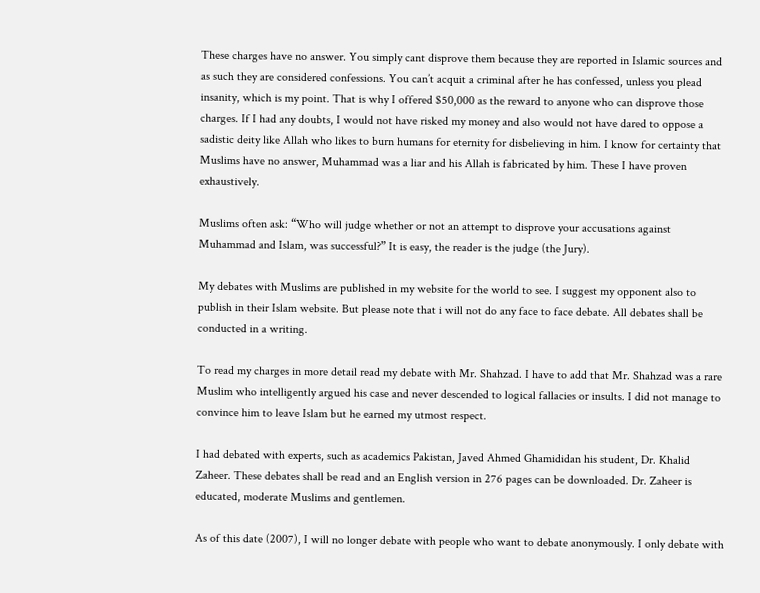These charges have no answer. You simply cant disprove them because they are reported in Islamic sources and as such they are considered confessions. You can’t acquit a criminal after he has confessed, unless you plead insanity, which is my point. That is why I offered $50,000 as the reward to anyone who can disprove those charges. If I had any doubts, I would not have risked my money and also would not have dared to oppose a sadistic deity like Allah who likes to burn humans for eternity for disbelieving in him. I know for certainty that Muslims have no answer, Muhammad was a liar and his Allah is fabricated by him. These I have proven exhaustively.

Muslims often ask: “Who will judge whether or not an attempt to disprove your accusations against Muhammad and Islam, was successful?” It is easy, the reader is the judge (the Jury).

My debates with Muslims are published in my website for the world to see. I suggest my opponent also to publish in their Islam website. But please note that i will not do any face to face debate. All debates shall be conducted in a writing.

To read my charges in more detail read my debate with Mr. Shahzad. I have to add that Mr. Shahzad was a rare Muslim who intelligently argued his case and never descended to logical fallacies or insults. I did not manage to convince him to leave Islam but he earned my utmost respect.

I had debated with experts, such as academics Pakistan, Javed Ahmed Ghamididan his student, Dr. Khalid Zaheer. These debates shall be read and an English version in 276 pages can be downloaded. Dr. Zaheer is educated, moderate Muslims and gentlemen.

As of this date (2007), I will no longer debate with people who want to debate anonymously. I only debate with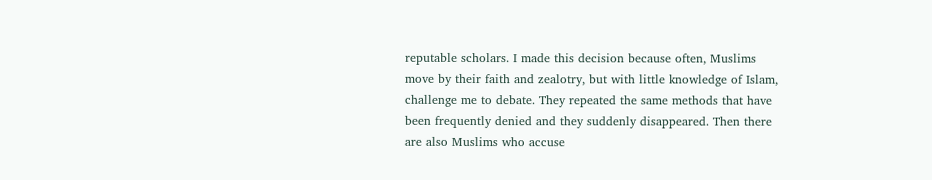reputable scholars. I made this decision because often, Muslims move by their faith and zealotry, but with little knowledge of Islam, challenge me to debate. They repeated the same methods that have been frequently denied and they suddenly disappeared. Then there are also Muslims who accuse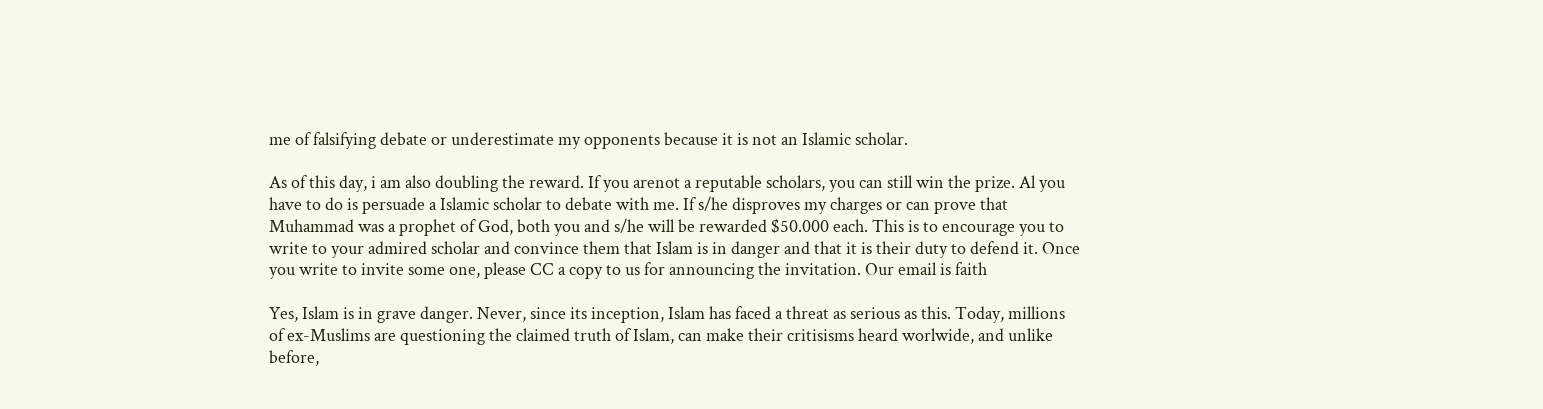me of falsifying debate or underestimate my opponents because it is not an Islamic scholar.

As of this day, i am also doubling the reward. If you arenot a reputable scholars, you can still win the prize. Al you have to do is persuade a Islamic scholar to debate with me. If s/he disproves my charges or can prove that Muhammad was a prophet of God, both you and s/he will be rewarded $50.000 each. This is to encourage you to write to your admired scholar and convince them that Islam is in danger and that it is their duty to defend it. Once you write to invite some one, please CC a copy to us for announcing the invitation. Our email is faith

Yes, Islam is in grave danger. Never, since its inception, Islam has faced a threat as serious as this. Today, millions of ex-Muslims are questioning the claimed truth of Islam, can make their critisisms heard worlwide, and unlike before,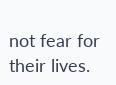not fear for their lives.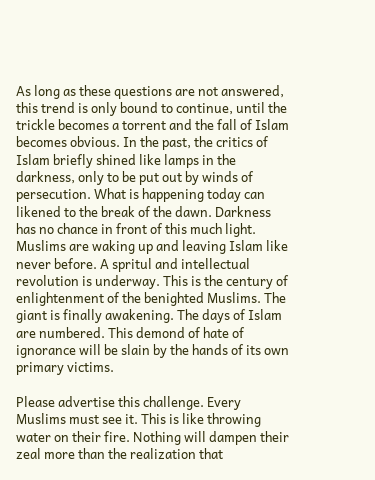As long as these questions are not answered, this trend is only bound to continue, until the trickle becomes a torrent and the fall of Islam becomes obvious. In the past, the critics of Islam briefly shined like lamps in the darkness, only to be put out by winds of persecution. What is happening today can likened to the break of the dawn. Darkness has no chance in front of this much light. Muslims are waking up and leaving Islam like never before. A spritul and intellectual revolution is underway. This is the century of enlightenment of the benighted Muslims. The giant is finally awakening. The days of Islam are numbered. This demond of hate of ignorance will be slain by the hands of its own primary victims.

Please advertise this challenge. Every Muslims must see it. This is like throwing water on their fire. Nothing will dampen their zeal more than the realization that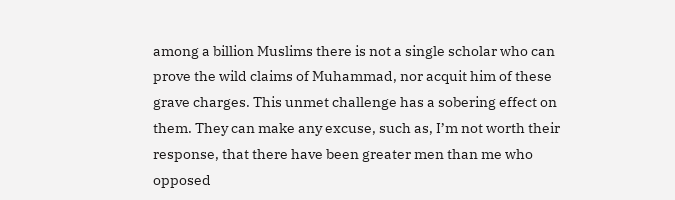among a billion Muslims there is not a single scholar who can prove the wild claims of Muhammad, nor acquit him of these grave charges. This unmet challenge has a sobering effect on them. They can make any excuse, such as, I’m not worth their response, that there have been greater men than me who opposed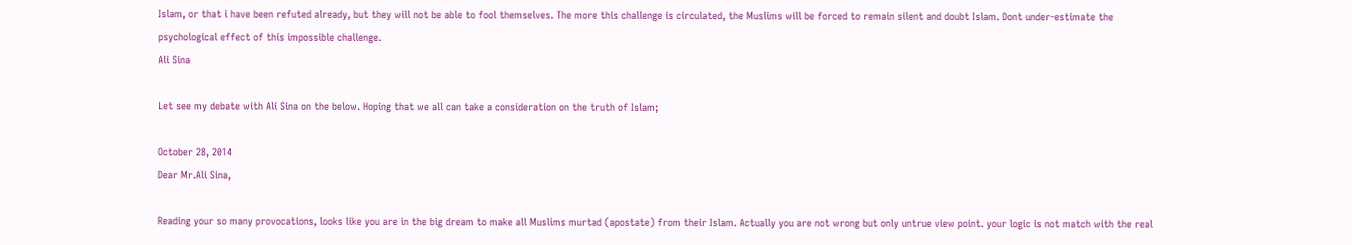Islam, or that i have been refuted already, but they will not be able to fool themselves. The more this challenge is circulated, the Muslims will be forced to remain silent and doubt Islam. Dont under-estimate the psychological effect of this impossible challenge.
Ali Sina

Let see my debate with Ali Sina on the below. Hoping that we all can take a consideration on the truth of Islam;

October 28, 2014
Dear Mr.Ali Sina,

Reading your so many provocations, looks like you are in the big dream to make all Muslims murtad (apostate) from their Islam. Actually you are not wrong but only untrue view point. your logic is not match with the real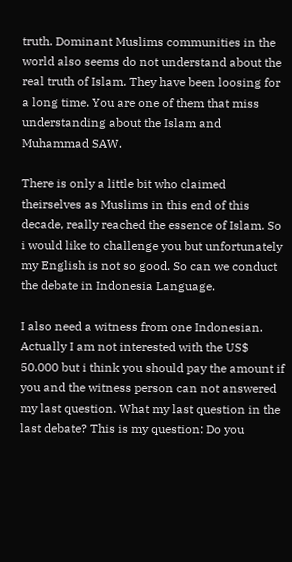truth. Dominant Muslims communities in the world also seems do not understand about the real truth of Islam. They have been loosing for a long time. You are one of them that miss understanding about the Islam and Muhammad SAW.

There is only a little bit who claimed theirselves as Muslims in this end of this decade, really reached the essence of Islam. So i would like to challenge you but unfortunately my English is not so good. So can we conduct the debate in Indonesia Language.

I also need a witness from one Indonesian. Actually I am not interested with the US$ 50.000 but i think you should pay the amount if you and the witness person can not answered my last question. What my last question in the last debate? This is my question: Do you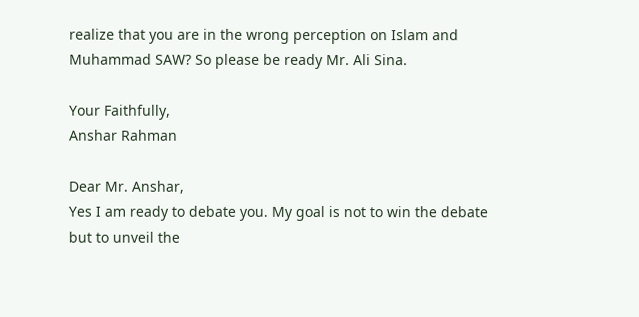realize that you are in the wrong perception on Islam and Muhammad SAW? So please be ready Mr. Ali Sina.

Your Faithfully,
Anshar Rahman

Dear Mr. Anshar,
Yes I am ready to debate you. My goal is not to win the debate but to unveil the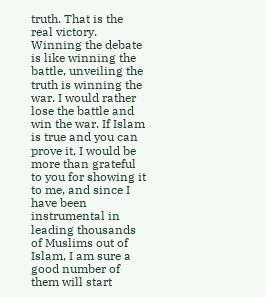truth. That is the real victory. Winning the debate is like winning the battle, unveiling the truth is winning the war. I would rather lose the battle and win the war. If Islam is true and you can prove it, I would be more than grateful to you for showing it to me, and since I have been instrumental in leading thousands of Muslims out of Islam, I am sure a good number of them will start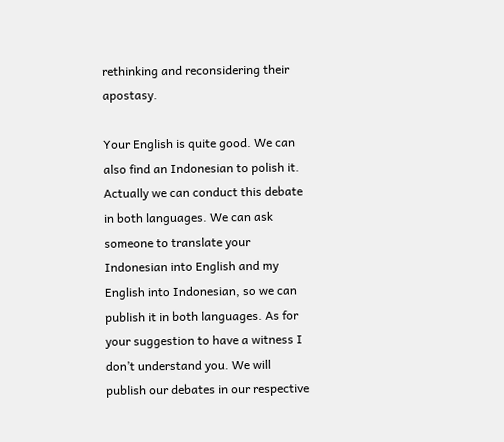rethinking and reconsidering their apostasy.

Your English is quite good. We can also find an Indonesian to polish it. Actually we can conduct this debate in both languages. We can ask someone to translate your Indonesian into English and my English into Indonesian, so we can publish it in both languages. As for your suggestion to have a witness I don’t understand you. We will publish our debates in our respective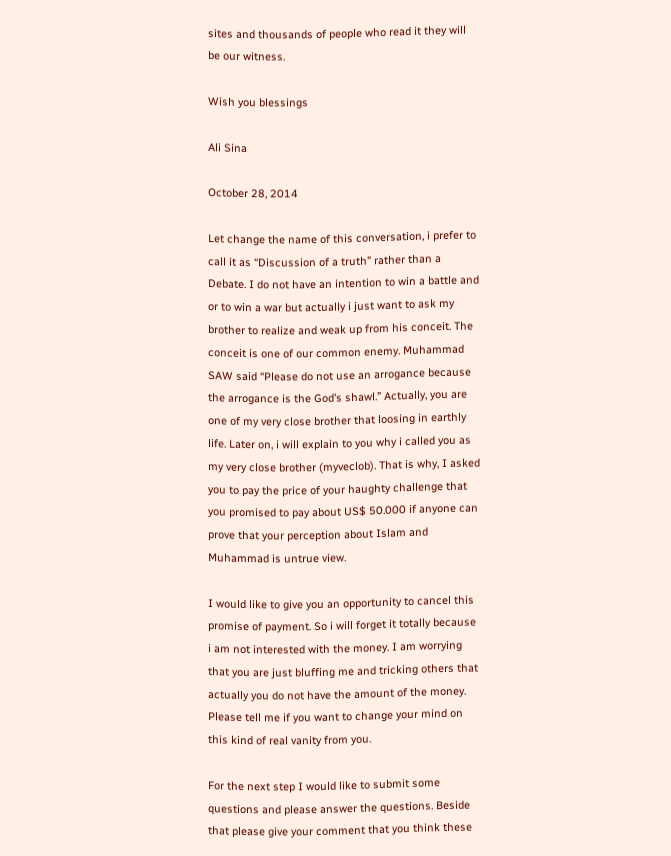sites and thousands of people who read it they will be our witness.

Wish you blessings

Ali Sina

October 28, 2014

Let change the name of this conversation, i prefer to call it as “Discussion of a truth” rather than a Debate. I do not have an intention to win a battle and or to win a war but actually i just want to ask my brother to realize and weak up from his conceit. The conceit is one of our common enemy. Muhammad SAW said “Please do not use an arrogance because the arrogance is the God’s shawl.” Actually, you are one of my very close brother that loosing in earthly life. Later on, i will explain to you why i called you as my very close brother (myveclob). That is why, I asked you to pay the price of your haughty challenge that you promised to pay about US$ 50.000 if anyone can prove that your perception about Islam and Muhammad is untrue view.

I would like to give you an opportunity to cancel this promise of payment. So i will forget it totally because i am not interested with the money. I am worrying that you are just bluffing me and tricking others that actually you do not have the amount of the money. Please tell me if you want to change your mind on this kind of real vanity from you.

For the next step I would like to submit some questions and please answer the questions. Beside that please give your comment that you think these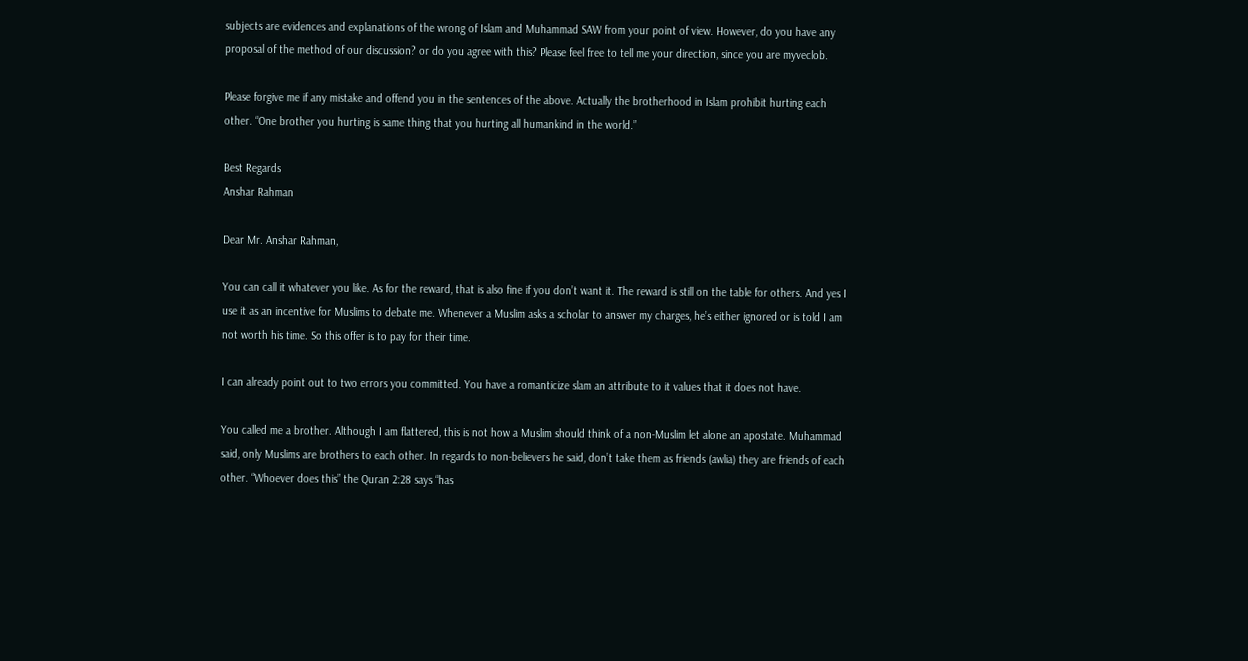subjects are evidences and explanations of the wrong of Islam and Muhammad SAW from your point of view. However, do you have any proposal of the method of our discussion? or do you agree with this? Please feel free to tell me your direction, since you are myveclob.

Please forgive me if any mistake and offend you in the sentences of the above. Actually the brotherhood in Islam prohibit hurting each other. “One brother you hurting is same thing that you hurting all humankind in the world.”

Best Regards
Anshar Rahman

Dear Mr. Anshar Rahman,

You can call it whatever you like. As for the reward, that is also fine if you don’t want it. The reward is still on the table for others. And yes I use it as an incentive for Muslims to debate me. Whenever a Muslim asks a scholar to answer my charges, he’s either ignored or is told I am not worth his time. So this offer is to pay for their time.

I can already point out to two errors you committed. You have a romanticize slam an attribute to it values that it does not have.

You called me a brother. Although I am flattered, this is not how a Muslim should think of a non-Muslim let alone an apostate. Muhammad said, only Muslims are brothers to each other. In regards to non-believers he said, don’t take them as friends (awlia) they are friends of each other. “Whoever does this” the Quran 2:28 says “has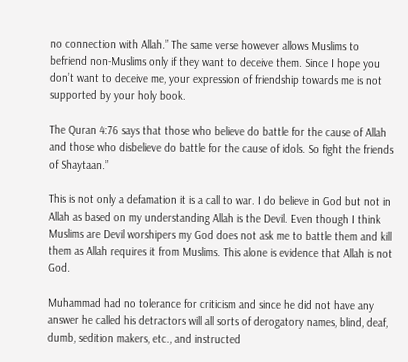no connection with Allah.” The same verse however allows Muslims to befriend non-Muslims only if they want to deceive them. Since I hope you don’t want to deceive me, your expression of friendship towards me is not supported by your holy book.

The Quran 4:76 says that those who believe do battle for the cause of Allah and those who disbelieve do battle for the cause of idols. So fight the friends of Shaytaan.”

This is not only a defamation it is a call to war. I do believe in God but not in Allah as based on my understanding Allah is the Devil. Even though I think Muslims are Devil worshipers my God does not ask me to battle them and kill them as Allah requires it from Muslims. This alone is evidence that Allah is not God.

Muhammad had no tolerance for criticism and since he did not have any answer he called his detractors will all sorts of derogatory names, blind, deaf, dumb, sedition makers, etc., and instructed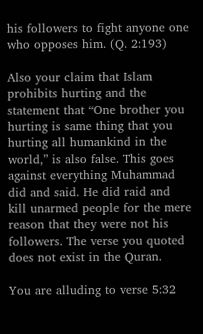his followers to fight anyone one who opposes him. (Q. 2:193)

Also your claim that Islam prohibits hurting and the statement that “One brother you hurting is same thing that you hurting all humankind in the world,” is also false. This goes against everything Muhammad did and said. He did raid and kill unarmed people for the mere reason that they were not his followers. The verse you quoted does not exist in the Quran.

You are alluding to verse 5:32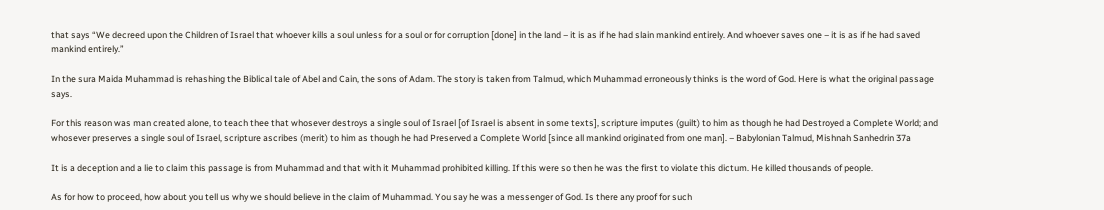that says “We decreed upon the Children of Israel that whoever kills a soul unless for a soul or for corruption [done] in the land – it is as if he had slain mankind entirely. And whoever saves one – it is as if he had saved mankind entirely.”

In the sura Maida Muhammad is rehashing the Biblical tale of Abel and Cain, the sons of Adam. The story is taken from Talmud, which Muhammad erroneously thinks is the word of God. Here is what the original passage says.

For this reason was man created alone, to teach thee that whosever destroys a single soul of Israel [of Israel is absent in some texts], scripture imputes (guilt) to him as though he had Destroyed a Complete World; and whosever preserves a single soul of Israel, scripture ascribes (merit) to him as though he had Preserved a Complete World [since all mankind originated from one man]. – Babylonian Talmud, Mishnah Sanhedrin 37a

It is a deception and a lie to claim this passage is from Muhammad and that with it Muhammad prohibited killing. If this were so then he was the first to violate this dictum. He killed thousands of people.

As for how to proceed, how about you tell us why we should believe in the claim of Muhammad. You say he was a messenger of God. Is there any proof for such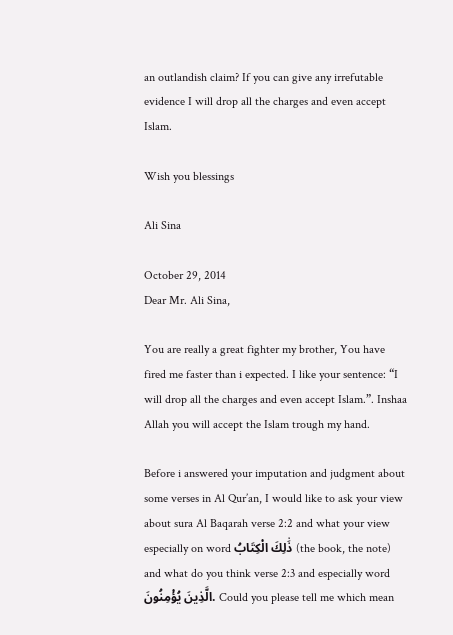an outlandish claim? If you can give any irrefutable evidence I will drop all the charges and even accept Islam.

Wish you blessings

Ali Sina

October 29, 2014
Dear Mr. Ali Sina,

You are really a great fighter my brother, You have fired me faster than i expected. I like your sentence: “I will drop all the charges and even accept Islam.”. Inshaa Allah you will accept the Islam trough my hand.

Before i answered your imputation and judgment about some verses in Al Qur’an, I would like to ask your view about sura Al Baqarah verse 2:2 and what your view especially on word ذَٰلِكَ الْكِتَابُ (the book, the note) and what do you think verse 2:3 and especially word الَّذِينَ يُؤْمِنُونَ. Could you please tell me which mean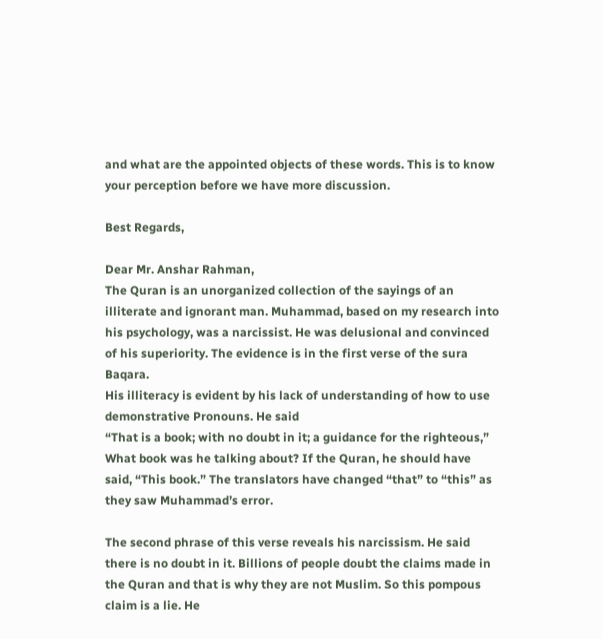and what are the appointed objects of these words. This is to know your perception before we have more discussion.

Best Regards,

Dear Mr. Anshar Rahman,
The Quran is an unorganized collection of the sayings of an illiterate and ignorant man. Muhammad, based on my research into his psychology, was a narcissist. He was delusional and convinced of his superiority. The evidence is in the first verse of the sura Baqara.
His illiteracy is evident by his lack of understanding of how to use demonstrative Pronouns. He said
“That is a book; with no doubt in it; a guidance for the righteous,”
What book was he talking about? If the Quran, he should have said, “This book.” The translators have changed “that” to “this” as they saw Muhammad’s error.

The second phrase of this verse reveals his narcissism. He said there is no doubt in it. Billions of people doubt the claims made in the Quran and that is why they are not Muslim. So this pompous claim is a lie. He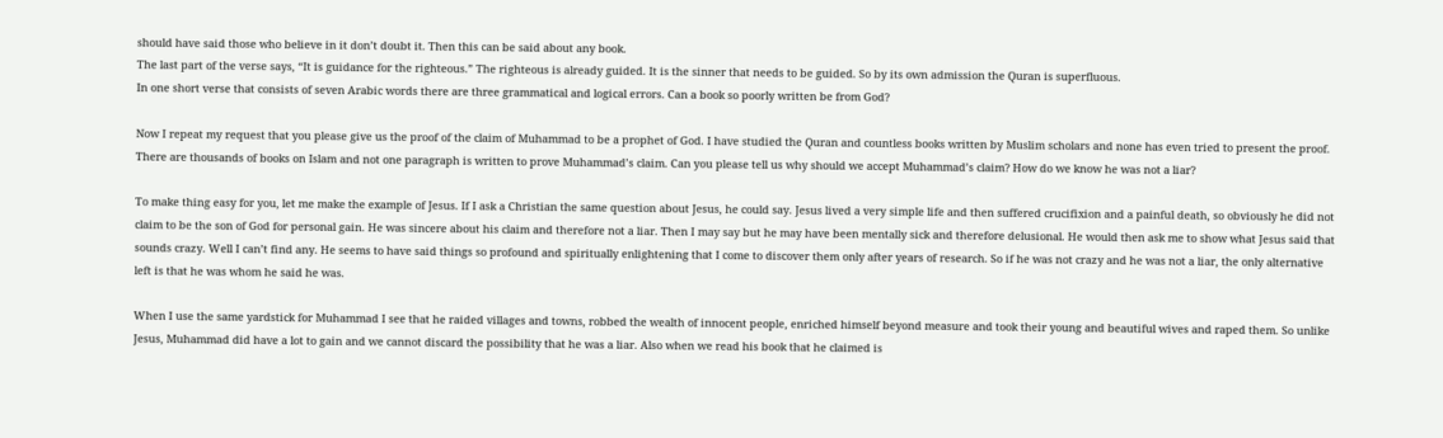should have said those who believe in it don’t doubt it. Then this can be said about any book.
The last part of the verse says, “It is guidance for the righteous.” The righteous is already guided. It is the sinner that needs to be guided. So by its own admission the Quran is superfluous.
In one short verse that consists of seven Arabic words there are three grammatical and logical errors. Can a book so poorly written be from God?

Now I repeat my request that you please give us the proof of the claim of Muhammad to be a prophet of God. I have studied the Quran and countless books written by Muslim scholars and none has even tried to present the proof. There are thousands of books on Islam and not one paragraph is written to prove Muhammad’s claim. Can you please tell us why should we accept Muhammad’s claim? How do we know he was not a liar?

To make thing easy for you, let me make the example of Jesus. If I ask a Christian the same question about Jesus, he could say. Jesus lived a very simple life and then suffered crucifixion and a painful death, so obviously he did not claim to be the son of God for personal gain. He was sincere about his claim and therefore not a liar. Then I may say but he may have been mentally sick and therefore delusional. He would then ask me to show what Jesus said that sounds crazy. Well I can’t find any. He seems to have said things so profound and spiritually enlightening that I come to discover them only after years of research. So if he was not crazy and he was not a liar, the only alternative left is that he was whom he said he was.

When I use the same yardstick for Muhammad I see that he raided villages and towns, robbed the wealth of innocent people, enriched himself beyond measure and took their young and beautiful wives and raped them. So unlike Jesus, Muhammad did have a lot to gain and we cannot discard the possibility that he was a liar. Also when we read his book that he claimed is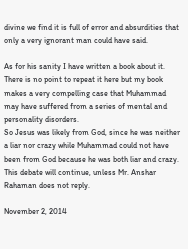divine we find it is full of error and absurdities that only a very ignorant man could have said.

As for his sanity I have written a book about it. There is no point to repeat it here but my book makes a very compelling case that Muhammad may have suffered from a series of mental and personality disorders.
So Jesus was likely from God, since he was neither a liar nor crazy while Muhammad could not have been from God because he was both liar and crazy.
This debate will continue, unless Mr. Anshar Rahaman does not reply.

November 2, 2014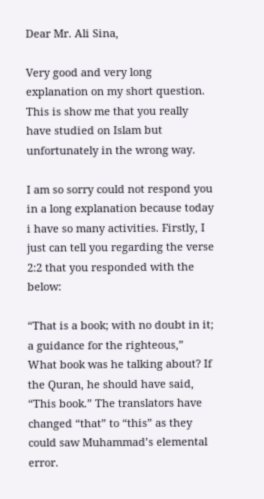Dear Mr. Ali Sina,

Very good and very long explanation on my short question. This is show me that you really have studied on Islam but unfortunately in the wrong way.

I am so sorry could not respond you in a long explanation because today i have so many activities. Firstly, I just can tell you regarding the verse 2:2 that you responded with the below:

“That is a book; with no doubt in it; a guidance for the righteous,”
What book was he talking about? If the Quran, he should have said, “This book.” The translators have changed “that” to “this” as they could saw Muhammad’s elemental error.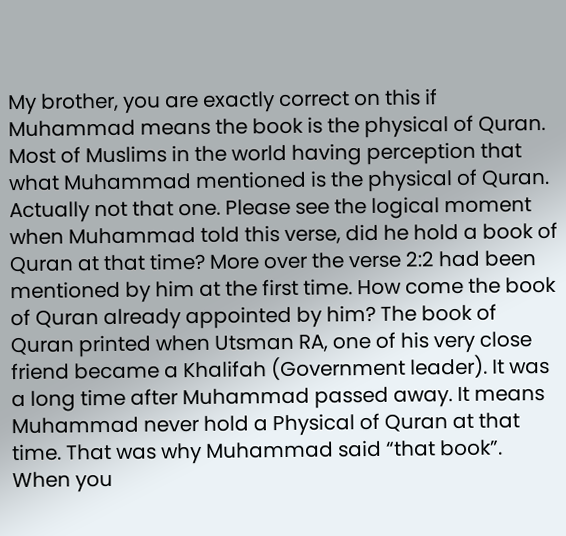My brother, you are exactly correct on this if Muhammad means the book is the physical of Quran. Most of Muslims in the world having perception that what Muhammad mentioned is the physical of Quran. Actually not that one. Please see the logical moment when Muhammad told this verse, did he hold a book of Quran at that time? More over the verse 2:2 had been mentioned by him at the first time. How come the book of Quran already appointed by him? The book of Quran printed when Utsman RA, one of his very close friend became a Khalifah (Government leader). It was a long time after Muhammad passed away. It means Muhammad never hold a Physical of Quran at that time. That was why Muhammad said “that book”. When you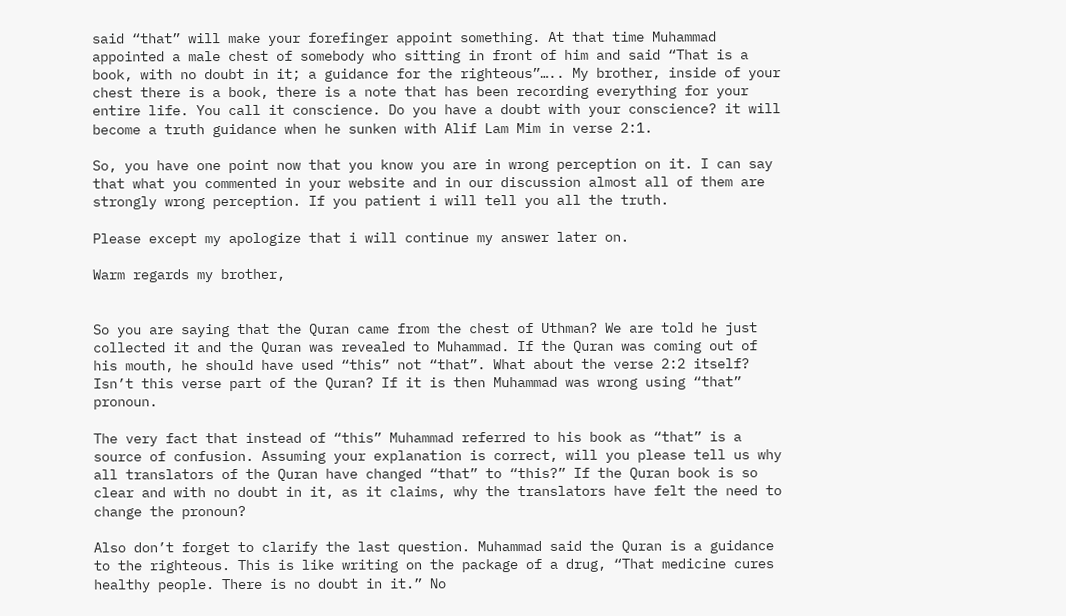said “that” will make your forefinger appoint something. At that time Muhammad appointed a male chest of somebody who sitting in front of him and said “That is a book, with no doubt in it; a guidance for the righteous”….. My brother, inside of your chest there is a book, there is a note that has been recording everything for your entire life. You call it conscience. Do you have a doubt with your conscience? it will become a truth guidance when he sunken with Alif Lam Mim in verse 2:1.

So, you have one point now that you know you are in wrong perception on it. I can say that what you commented in your website and in our discussion almost all of them are strongly wrong perception. If you patient i will tell you all the truth.

Please except my apologize that i will continue my answer later on.

Warm regards my brother,


So you are saying that the Quran came from the chest of Uthman? We are told he just collected it and the Quran was revealed to Muhammad. If the Quran was coming out of his mouth, he should have used “this” not “that”. What about the verse 2:2 itself? Isn’t this verse part of the Quran? If it is then Muhammad was wrong using “that” pronoun.

The very fact that instead of “this” Muhammad referred to his book as “that” is a source of confusion. Assuming your explanation is correct, will you please tell us why all translators of the Quran have changed “that” to “this?” If the Quran book is so clear and with no doubt in it, as it claims, why the translators have felt the need to change the pronoun?

Also don’t forget to clarify the last question. Muhammad said the Quran is a guidance to the righteous. This is like writing on the package of a drug, “That medicine cures healthy people. There is no doubt in it.” No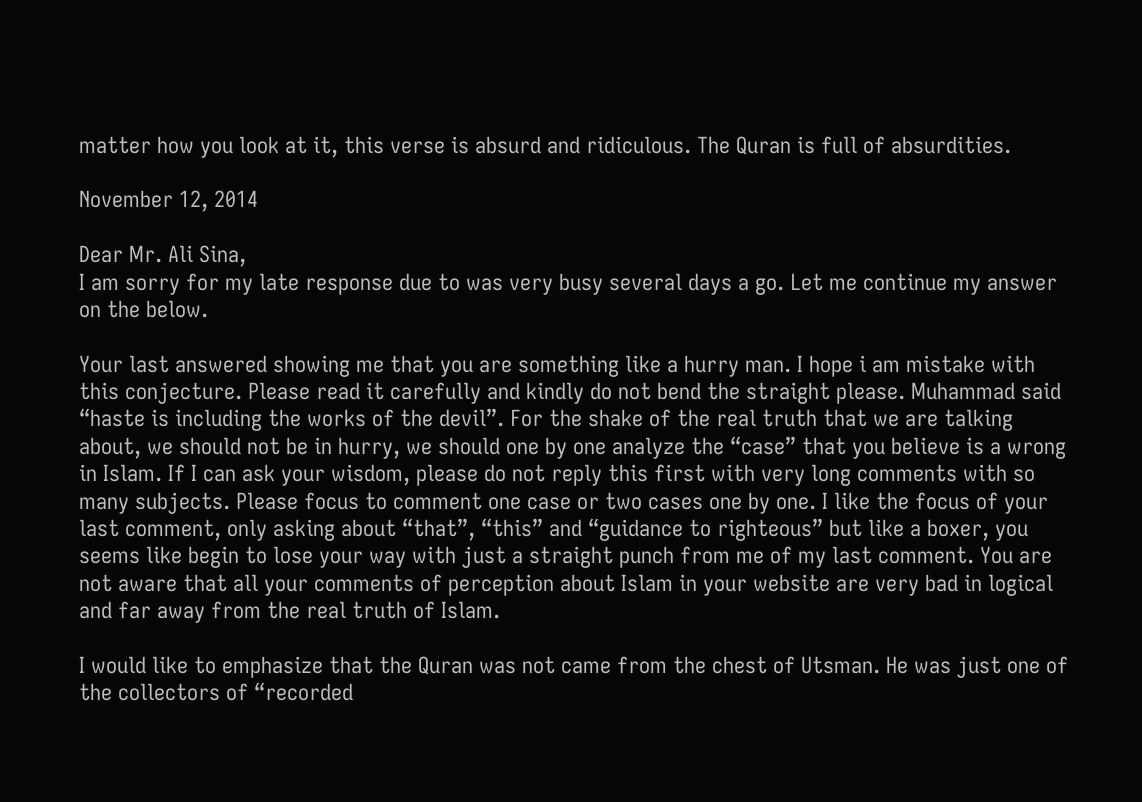matter how you look at it, this verse is absurd and ridiculous. The Quran is full of absurdities.

November 12, 2014

Dear Mr. Ali Sina,
I am sorry for my late response due to was very busy several days a go. Let me continue my answer on the below.

Your last answered showing me that you are something like a hurry man. I hope i am mistake with this conjecture. Please read it carefully and kindly do not bend the straight please. Muhammad said “haste is including the works of the devil”. For the shake of the real truth that we are talking about, we should not be in hurry, we should one by one analyze the “case” that you believe is a wrong in Islam. If I can ask your wisdom, please do not reply this first with very long comments with so many subjects. Please focus to comment one case or two cases one by one. I like the focus of your last comment, only asking about “that”, “this” and “guidance to righteous” but like a boxer, you seems like begin to lose your way with just a straight punch from me of my last comment. You are not aware that all your comments of perception about Islam in your website are very bad in logical and far away from the real truth of Islam.

I would like to emphasize that the Quran was not came from the chest of Utsman. He was just one of the collectors of “recorded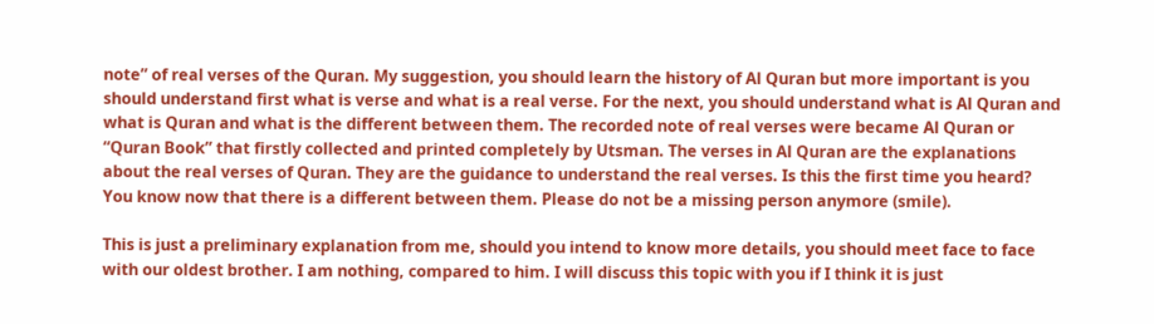note” of real verses of the Quran. My suggestion, you should learn the history of Al Quran but more important is you should understand first what is verse and what is a real verse. For the next, you should understand what is Al Quran and what is Quran and what is the different between them. The recorded note of real verses were became Al Quran or “Quran Book” that firstly collected and printed completely by Utsman. The verses in Al Quran are the explanations about the real verses of Quran. They are the guidance to understand the real verses. Is this the first time you heard? You know now that there is a different between them. Please do not be a missing person anymore (smile).

This is just a preliminary explanation from me, should you intend to know more details, you should meet face to face with our oldest brother. I am nothing, compared to him. I will discuss this topic with you if I think it is just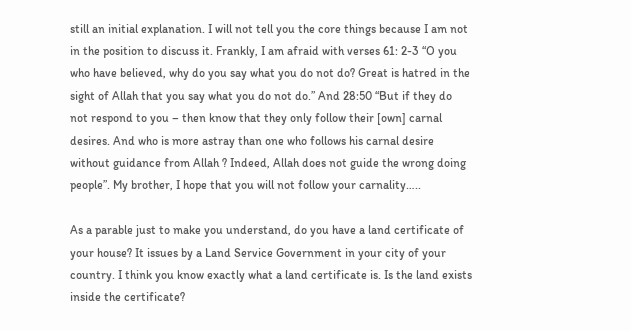still an initial explanation. I will not tell you the core things because I am not in the position to discuss it. Frankly, I am afraid with verses 61: 2-3 “O you who have believed, why do you say what you do not do? Great is hatred in the sight of Allah that you say what you do not do.” And 28:50 “But if they do not respond to you – then know that they only follow their [own] carnal desires. And who is more astray than one who follows his carnal desire without guidance from Allah ? Indeed, Allah does not guide the wrong doing people”. My brother, I hope that you will not follow your carnality…..

As a parable just to make you understand, do you have a land certificate of your house? It issues by a Land Service Government in your city of your country. I think you know exactly what a land certificate is. Is the land exists inside the certificate?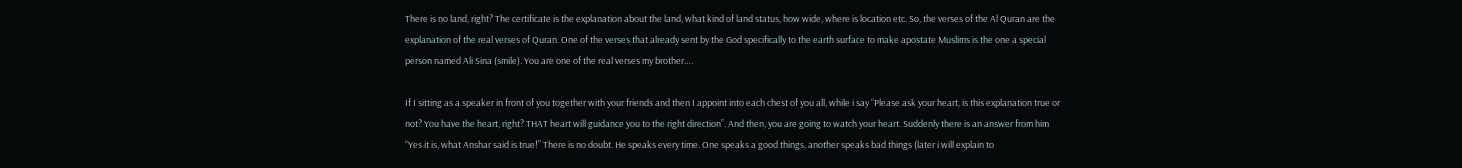There is no land, right? The certificate is the explanation about the land, what kind of land status, how wide, where is location etc. So, the verses of the Al Quran are the explanation of the real verses of Quran. One of the verses that already sent by the God specifically to the earth surface to make apostate Muslims is the one a special person named Ali Sina (smile). You are one of the real verses my brother….

If I sitting as a speaker in front of you together with your friends and then I appoint into each chest of you all, while i say “Please ask your heart, is this explanation true or not? You have the heart, right? THAT heart will guidance you to the right direction”. And then, you are going to watch your heart. Suddenly there is an answer from him “Yes it is, what Anshar said is true!” There is no doubt. He speaks every time. One speaks a good things, another speaks bad things (later i will explain to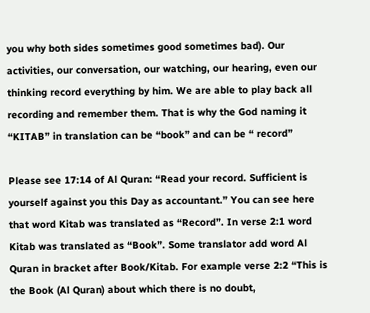you why both sides sometimes good sometimes bad). Our activities, our conversation, our watching, our hearing, even our thinking record everything by him. We are able to play back all recording and remember them. That is why the God naming it “KITAB” in translation can be “book” and can be “ record”

Please see 17:14 of Al Quran: “Read your record. Sufficient is yourself against you this Day as accountant.” You can see here that word Kitab was translated as “Record”. In verse 2:1 word Kitab was translated as “Book”. Some translator add word Al Quran in bracket after Book/Kitab. For example verse 2:2 “This is the Book (Al Quran) about which there is no doubt,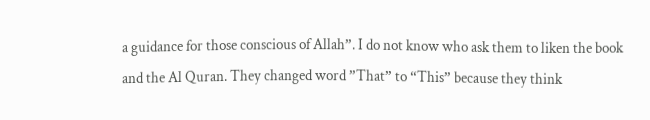a guidance for those conscious of Allah”. I do not know who ask them to liken the book and the Al Quran. They changed word ”That” to “This” because they think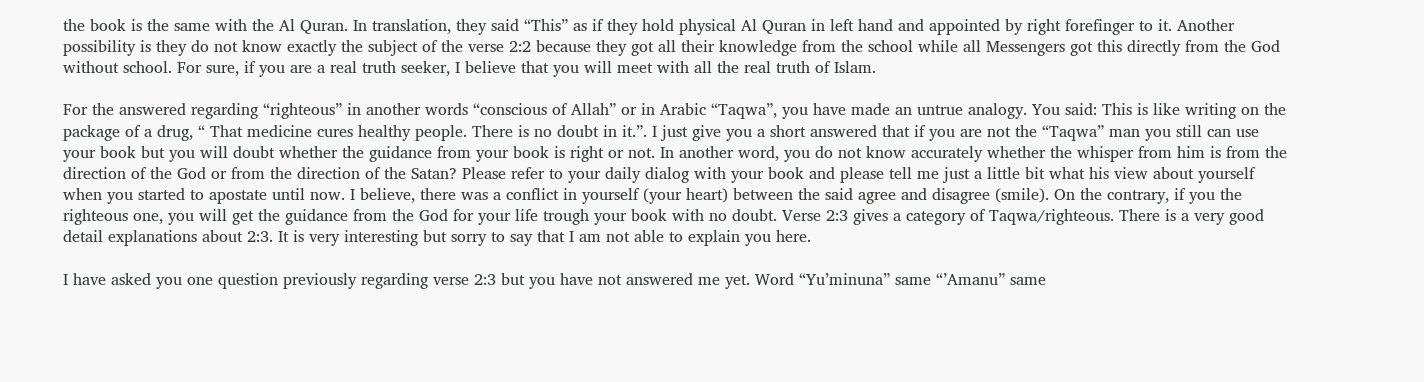the book is the same with the Al Quran. In translation, they said “This” as if they hold physical Al Quran in left hand and appointed by right forefinger to it. Another possibility is they do not know exactly the subject of the verse 2:2 because they got all their knowledge from the school while all Messengers got this directly from the God without school. For sure, if you are a real truth seeker, I believe that you will meet with all the real truth of Islam.

For the answered regarding “righteous” in another words “conscious of Allah” or in Arabic “Taqwa”, you have made an untrue analogy. You said: This is like writing on the package of a drug, “ That medicine cures healthy people. There is no doubt in it.”. I just give you a short answered that if you are not the “Taqwa” man you still can use your book but you will doubt whether the guidance from your book is right or not. In another word, you do not know accurately whether the whisper from him is from the direction of the God or from the direction of the Satan? Please refer to your daily dialog with your book and please tell me just a little bit what his view about yourself when you started to apostate until now. I believe, there was a conflict in yourself (your heart) between the said agree and disagree (smile). On the contrary, if you the righteous one, you will get the guidance from the God for your life trough your book with no doubt. Verse 2:3 gives a category of Taqwa/righteous. There is a very good detail explanations about 2:3. It is very interesting but sorry to say that I am not able to explain you here.

I have asked you one question previously regarding verse 2:3 but you have not answered me yet. Word “Yu’minuna” same “’Amanu” same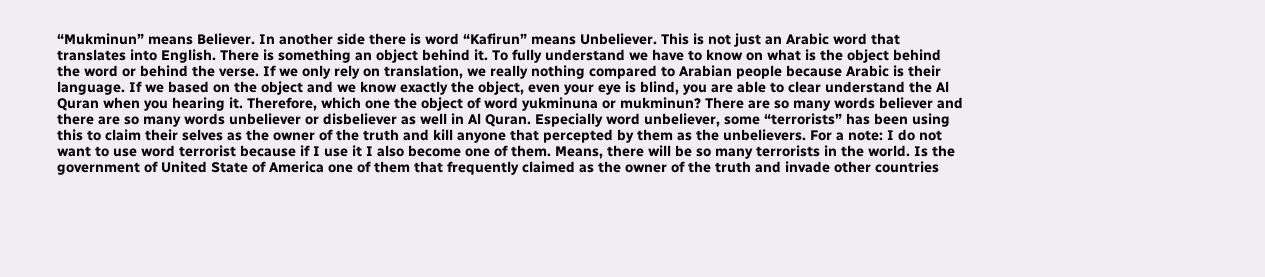“Mukminun” means Believer. In another side there is word “Kafirun” means Unbeliever. This is not just an Arabic word that translates into English. There is something an object behind it. To fully understand we have to know on what is the object behind the word or behind the verse. If we only rely on translation, we really nothing compared to Arabian people because Arabic is their language. If we based on the object and we know exactly the object, even your eye is blind, you are able to clear understand the Al Quran when you hearing it. Therefore, which one the object of word yukminuna or mukminun? There are so many words believer and there are so many words unbeliever or disbeliever as well in Al Quran. Especially word unbeliever, some “terrorists” has been using this to claim their selves as the owner of the truth and kill anyone that percepted by them as the unbelievers. For a note: I do not want to use word terrorist because if I use it I also become one of them. Means, there will be so many terrorists in the world. Is the government of United State of America one of them that frequently claimed as the owner of the truth and invade other countries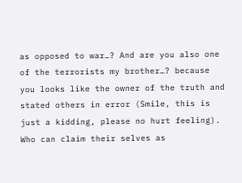as opposed to war…? And are you also one of the terrorists my brother…? because you looks like the owner of the truth and stated others in error (Smile, this is just a kidding, please no hurt feeling). Who can claim their selves as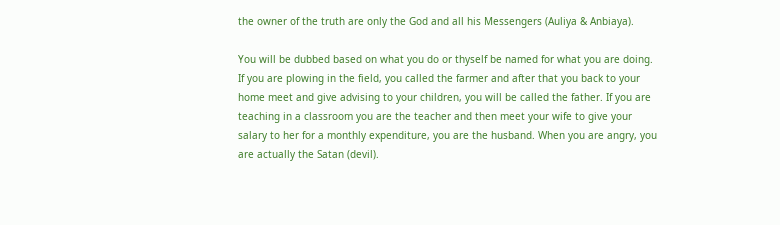the owner of the truth are only the God and all his Messengers (Auliya & Anbiaya).

You will be dubbed based on what you do or thyself be named for what you are doing. If you are plowing in the field, you called the farmer and after that you back to your home meet and give advising to your children, you will be called the father. If you are teaching in a classroom you are the teacher and then meet your wife to give your salary to her for a monthly expenditure, you are the husband. When you are angry, you are actually the Satan (devil).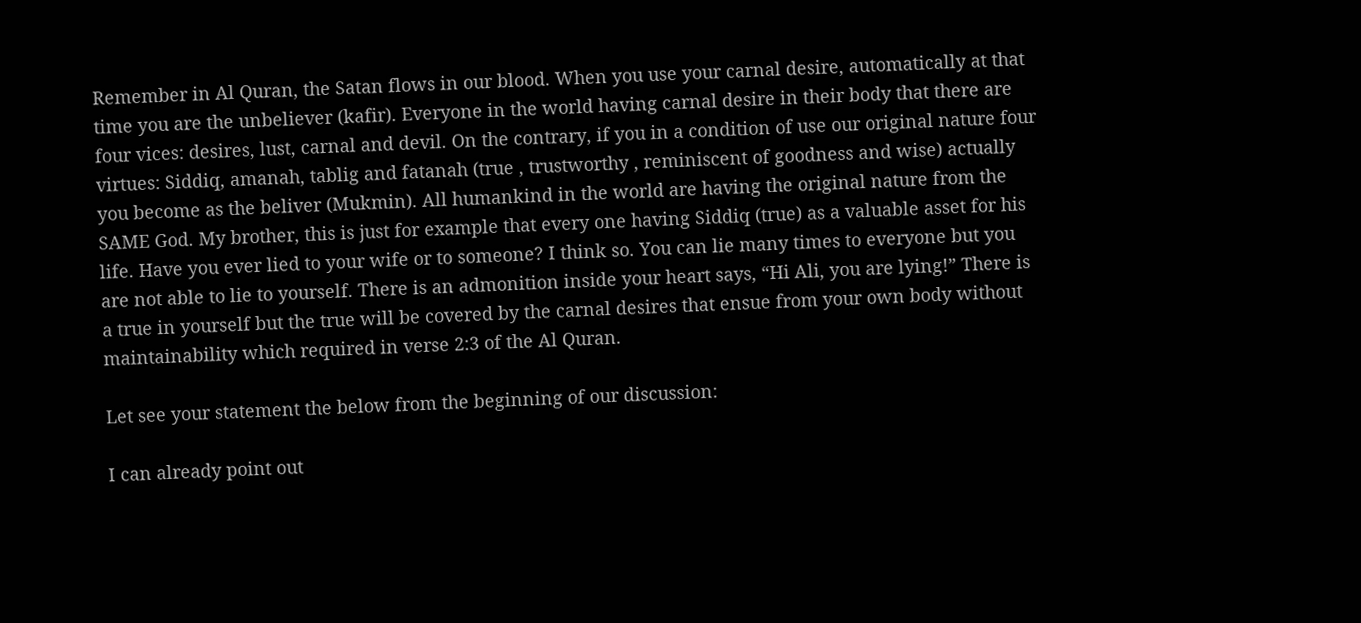Remember in Al Quran, the Satan flows in our blood. When you use your carnal desire, automatically at that time you are the unbeliever (kafir). Everyone in the world having carnal desire in their body that there are four vices: desires, lust, carnal and devil. On the contrary, if you in a condition of use our original nature four virtues: Siddiq, amanah, tablig and fatanah (true , trustworthy , reminiscent of goodness and wise) actually you become as the beliver (Mukmin). All humankind in the world are having the original nature from the SAME God. My brother, this is just for example that every one having Siddiq (true) as a valuable asset for his life. Have you ever lied to your wife or to someone? I think so. You can lie many times to everyone but you are not able to lie to yourself. There is an admonition inside your heart says, “Hi Ali, you are lying!” There is a true in yourself but the true will be covered by the carnal desires that ensue from your own body without maintainability which required in verse 2:3 of the Al Quran.

Let see your statement the below from the beginning of our discussion:

I can already point out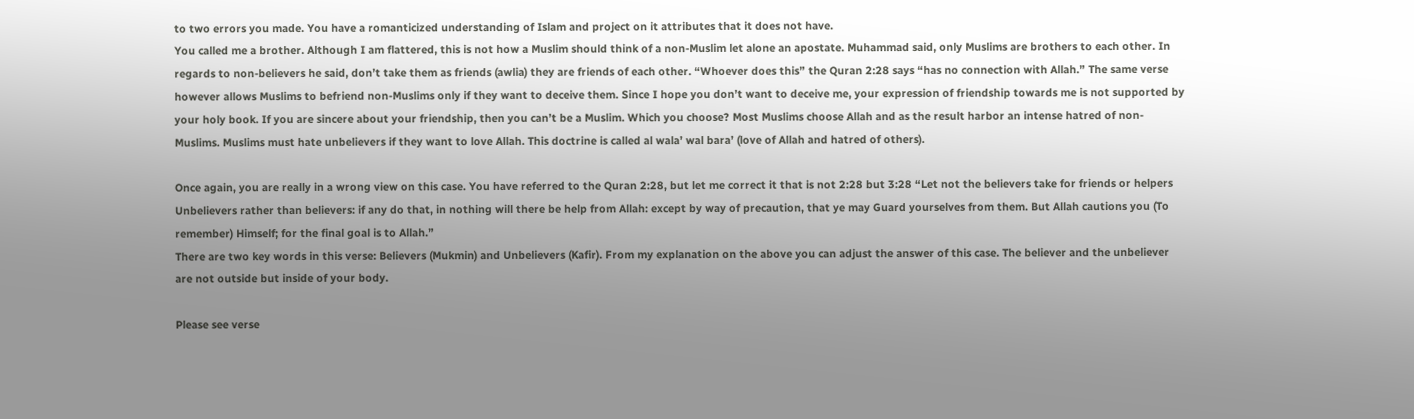to two errors you made. You have a romanticized understanding of Islam and project on it attributes that it does not have.
You called me a brother. Although I am flattered, this is not how a Muslim should think of a non-Muslim let alone an apostate. Muhammad said, only Muslims are brothers to each other. In regards to non-believers he said, don’t take them as friends (awlia) they are friends of each other. “Whoever does this” the Quran 2:28 says “has no connection with Allah.” The same verse however allows Muslims to befriend non-Muslims only if they want to deceive them. Since I hope you don’t want to deceive me, your expression of friendship towards me is not supported by your holy book. If you are sincere about your friendship, then you can’t be a Muslim. Which you choose? Most Muslims choose Allah and as the result harbor an intense hatred of non-Muslims. Muslims must hate unbelievers if they want to love Allah. This doctrine is called al wala’ wal bara’ (love of Allah and hatred of others).

Once again, you are really in a wrong view on this case. You have referred to the Quran 2:28, but let me correct it that is not 2:28 but 3:28 “Let not the believers take for friends or helpers Unbelievers rather than believers: if any do that, in nothing will there be help from Allah: except by way of precaution, that ye may Guard yourselves from them. But Allah cautions you (To remember) Himself; for the final goal is to Allah.”
There are two key words in this verse: Believers (Mukmin) and Unbelievers (Kafir). From my explanation on the above you can adjust the answer of this case. The believer and the unbeliever are not outside but inside of your body.

Please see verse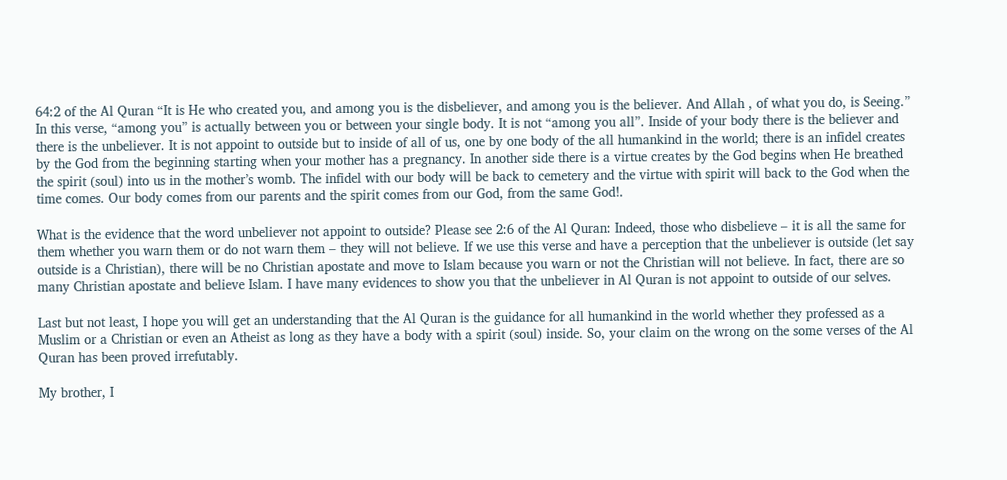64:2 of the Al Quran “It is He who created you, and among you is the disbeliever, and among you is the believer. And Allah , of what you do, is Seeing.” In this verse, “among you” is actually between you or between your single body. It is not “among you all”. Inside of your body there is the believer and there is the unbeliever. It is not appoint to outside but to inside of all of us, one by one body of the all humankind in the world; there is an infidel creates by the God from the beginning starting when your mother has a pregnancy. In another side there is a virtue creates by the God begins when He breathed the spirit (soul) into us in the mother’s womb. The infidel with our body will be back to cemetery and the virtue with spirit will back to the God when the time comes. Our body comes from our parents and the spirit comes from our God, from the same God!.

What is the evidence that the word unbeliever not appoint to outside? Please see 2:6 of the Al Quran: Indeed, those who disbelieve – it is all the same for them whether you warn them or do not warn them – they will not believe. If we use this verse and have a perception that the unbeliever is outside (let say outside is a Christian), there will be no Christian apostate and move to Islam because you warn or not the Christian will not believe. In fact, there are so many Christian apostate and believe Islam. I have many evidences to show you that the unbeliever in Al Quran is not appoint to outside of our selves.

Last but not least, I hope you will get an understanding that the Al Quran is the guidance for all humankind in the world whether they professed as a Muslim or a Christian or even an Atheist as long as they have a body with a spirit (soul) inside. So, your claim on the wrong on the some verses of the Al Quran has been proved irrefutably.

My brother, I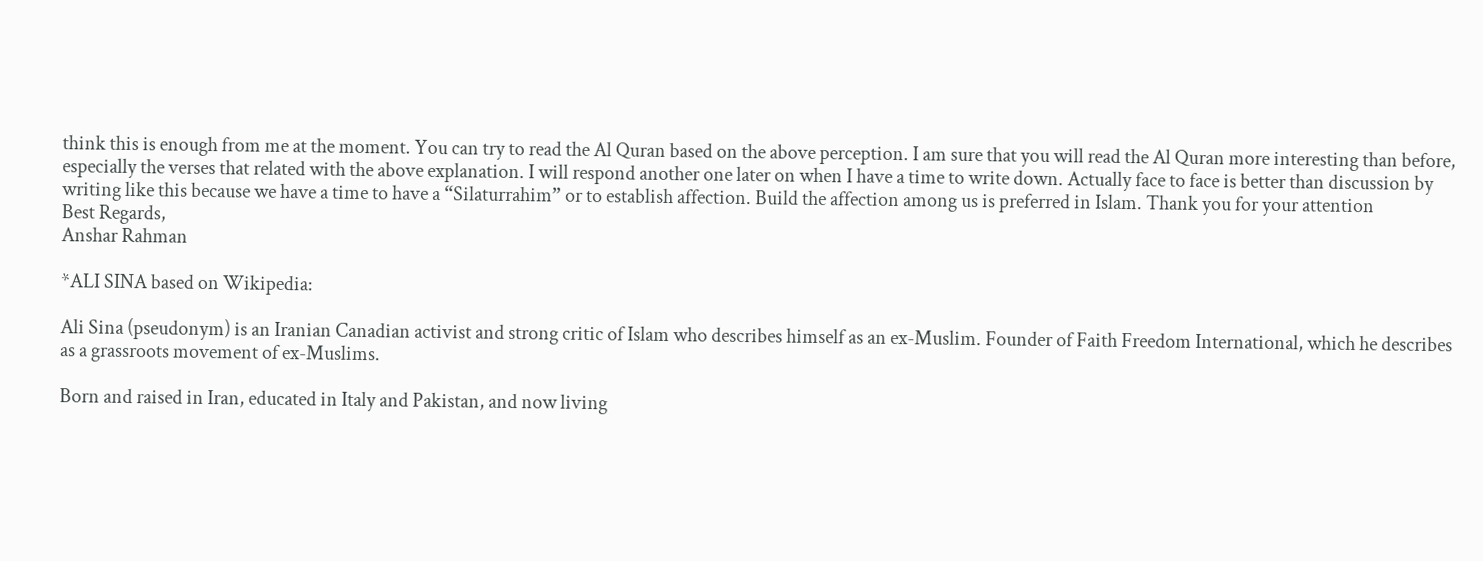think this is enough from me at the moment. You can try to read the Al Quran based on the above perception. I am sure that you will read the Al Quran more interesting than before, especially the verses that related with the above explanation. I will respond another one later on when I have a time to write down. Actually face to face is better than discussion by writing like this because we have a time to have a “Silaturrahim” or to establish affection. Build the affection among us is preferred in Islam. Thank you for your attention
Best Regards,
Anshar Rahman

*ALI SINA based on Wikipedia:

Ali Sina (pseudonym) is an Iranian Canadian activist and strong critic of Islam who describes himself as an ex-Muslim. Founder of Faith Freedom International, which he describes as a grassroots movement of ex-Muslims.

Born and raised in Iran, educated in Italy and Pakistan, and now living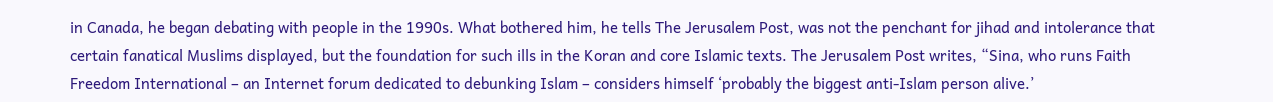in Canada, he began debating with people in the 1990s. What bothered him, he tells The Jerusalem Post, was not the penchant for jihad and intolerance that certain fanatical Muslims displayed, but the foundation for such ills in the Koran and core Islamic texts. The Jerusalem Post writes, “Sina, who runs Faith Freedom International – an Internet forum dedicated to debunking Islam – considers himself ‘probably the biggest anti-Islam person alive.’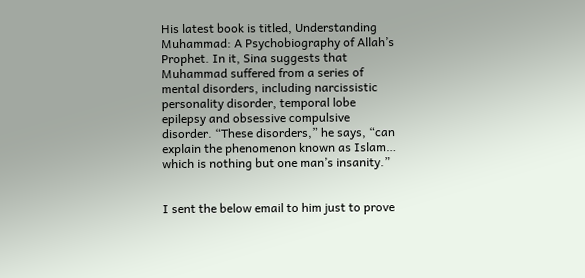His latest book is titled, Understanding Muhammad: A Psychobiography of Allah’s Prophet. In it, Sina suggests that Muhammad suffered from a series of mental disorders, including narcissistic personality disorder, temporal lobe epilepsy and obsessive compulsive disorder. “These disorders,” he says, “can explain the phenomenon known as Islam… which is nothing but one man’s insanity.”


I sent the below email to him just to prove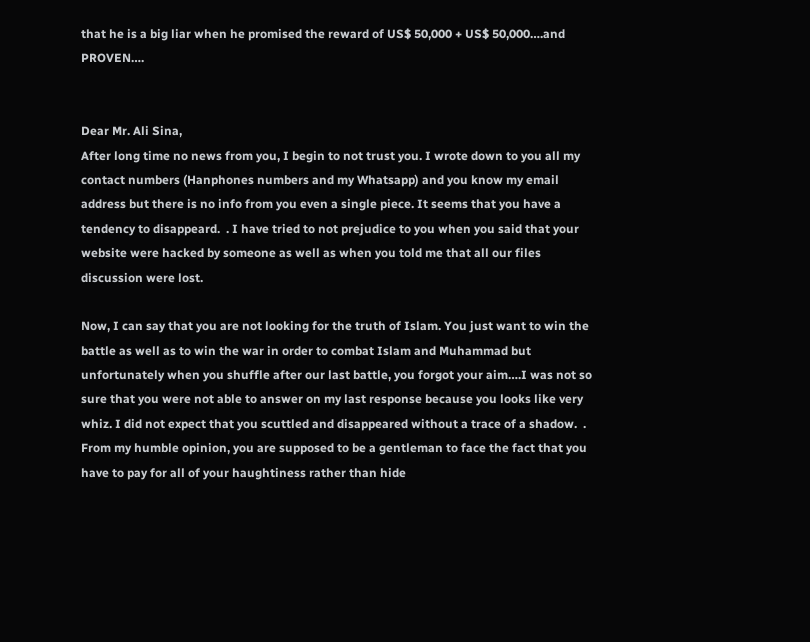that he is a big liar when he promised the reward of US$ 50,000 + US$ 50,000….and PROVEN….


Dear Mr. Ali Sina,
After long time no news from you, I begin to not trust you. I wrote down to you all my contact numbers (Hanphones numbers and my Whatsapp) and you know my email address but there is no info from you even a single piece. It seems that you have a tendency to disappeard.  . I have tried to not prejudice to you when you said that your website were hacked by someone as well as when you told me that all our files discussion were lost.

Now, I can say that you are not looking for the truth of Islam. You just want to win the battle as well as to win the war in order to combat Islam and Muhammad but unfortunately when you shuffle after our last battle, you forgot your aim….I was not so sure that you were not able to answer on my last response because you looks like very whiz. I did not expect that you scuttled and disappeared without a trace of a shadow.  . From my humble opinion, you are supposed to be a gentleman to face the fact that you have to pay for all of your haughtiness rather than hide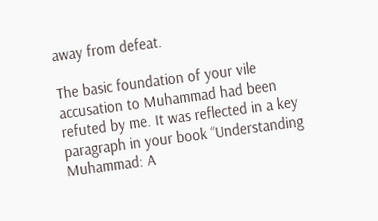away from defeat.

The basic foundation of your vile accusation to Muhammad had been refuted by me. It was reflected in a key paragraph in your book “Understanding Muhammad: A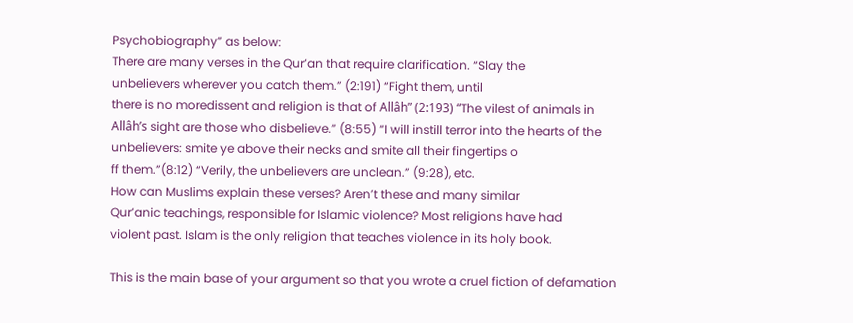Psychobiography” as below:
There are many verses in the Qur’an that require clarification. “Slay the
unbelievers wherever you catch them.” (2:191) “Fight them, until
there is no moredissent and religion is that of Allâh” (2:193) “The vilest of animals in
Allâh’s sight are those who disbelieve.” (8:55) “I will instill terror into the hearts of the
unbelievers: smite ye above their necks and smite all their fingertips o
ff them.”(8:12) “Verily, the unbelievers are unclean.” (9:28), etc.
How can Muslims explain these verses? Aren’t these and many similar
Qur’anic teachings, responsible for Islamic violence? Most religions have had
violent past. Islam is the only religion that teaches violence in its holy book.

This is the main base of your argument so that you wrote a cruel fiction of defamation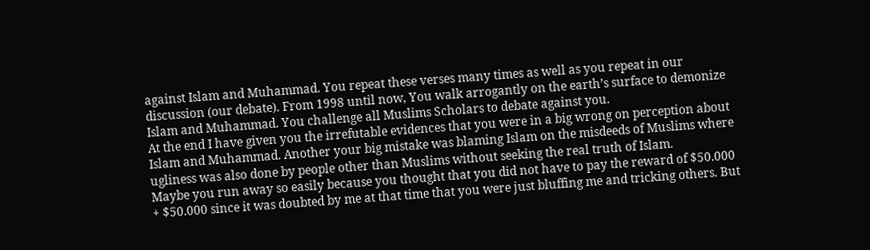against Islam and Muhammad. You repeat these verses many times as well as you repeat in our discussion (our debate). From 1998 until now, You walk arrogantly on the earth’s surface to demonize Islam and Muhammad. You challenge all Muslims Scholars to debate against you.
At the end I have given you the irrefutable evidences that you were in a big wrong on perception about Islam and Muhammad. Another your big mistake was blaming Islam on the misdeeds of Muslims where ugliness was also done by people other than Muslims without seeking the real truth of Islam.
Maybe you run away so easily because you thought that you did not have to pay the reward of $50.000 + $50.000 since it was doubted by me at that time that you were just bluffing me and tricking others. But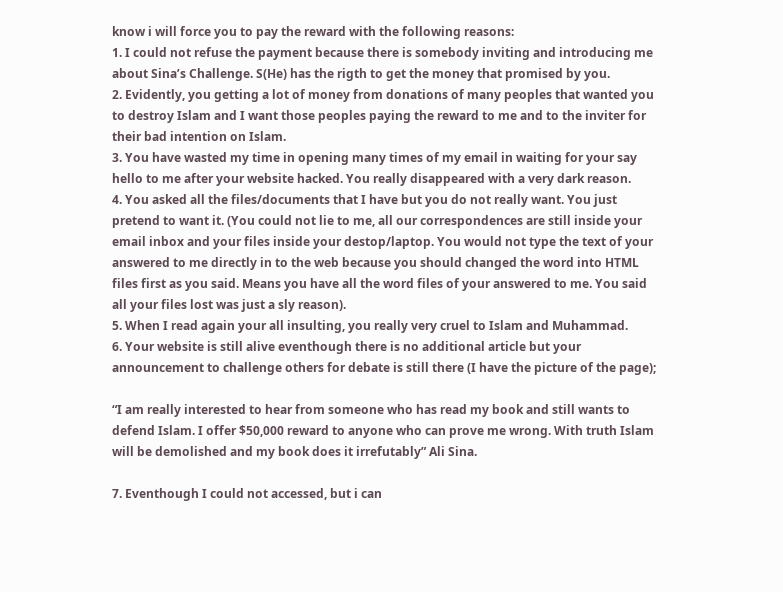know i will force you to pay the reward with the following reasons:
1. I could not refuse the payment because there is somebody inviting and introducing me about Sina’s Challenge. S(He) has the rigth to get the money that promised by you.
2. Evidently, you getting a lot of money from donations of many peoples that wanted you to destroy Islam and I want those peoples paying the reward to me and to the inviter for their bad intention on Islam.
3. You have wasted my time in opening many times of my email in waiting for your say hello to me after your website hacked. You really disappeared with a very dark reason.
4. You asked all the files/documents that I have but you do not really want. You just pretend to want it. (You could not lie to me, all our correspondences are still inside your email inbox and your files inside your destop/laptop. You would not type the text of your answered to me directly in to the web because you should changed the word into HTML files first as you said. Means you have all the word files of your answered to me. You said all your files lost was just a sly reason).
5. When I read again your all insulting, you really very cruel to Islam and Muhammad.
6. Your website is still alive eventhough there is no additional article but your announcement to challenge others for debate is still there (I have the picture of the page);

“I am really interested to hear from someone who has read my book and still wants to defend Islam. I offer $50,000 reward to anyone who can prove me wrong. With truth Islam will be demolished and my book does it irrefutably” Ali Sina.

7. Eventhough I could not accessed, but i can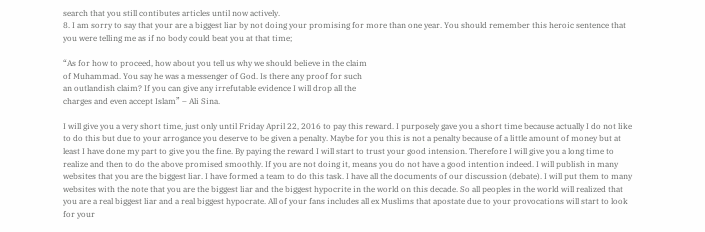search that you still contibutes articles until now actively.
8. I am sorry to say that your are a biggest liar by not doing your promising for more than one year. You should remember this heroic sentence that you were telling me as if no body could beat you at that time;

“As for how to proceed, how about you tell us why we should believe in the claim
of Muhammad. You say he was a messenger of God. Is there any proof for such
an outlandish claim? If you can give any irrefutable evidence I will drop all the
charges and even accept Islam” – Ali Sina.

I will give you a very short time, just only until Friday April 22, 2016 to pay this reward. I purposely gave you a short time because actually I do not like to do this but due to your arrogance you deserve to be given a penalty. Maybe for you this is not a penalty because of a little amount of money but at least I have done my part to give you the fine. By paying the reward I will start to trust your good intension. Therefore I will give you a long time to realize and then to do the above promised smoothly. If you are not doing it, means you do not have a good intention indeed. I will publish in many websites that you are the biggest liar. I have formed a team to do this task. I have all the documents of our discussion (debate). I will put them to many websites with the note that you are the biggest liar and the biggest hypocrite in the world on this decade. So all peoples in the world will realized that you are a real biggest liar and a real biggest hypocrate. All of your fans includes all ex Muslims that apostate due to your provocations will start to look for your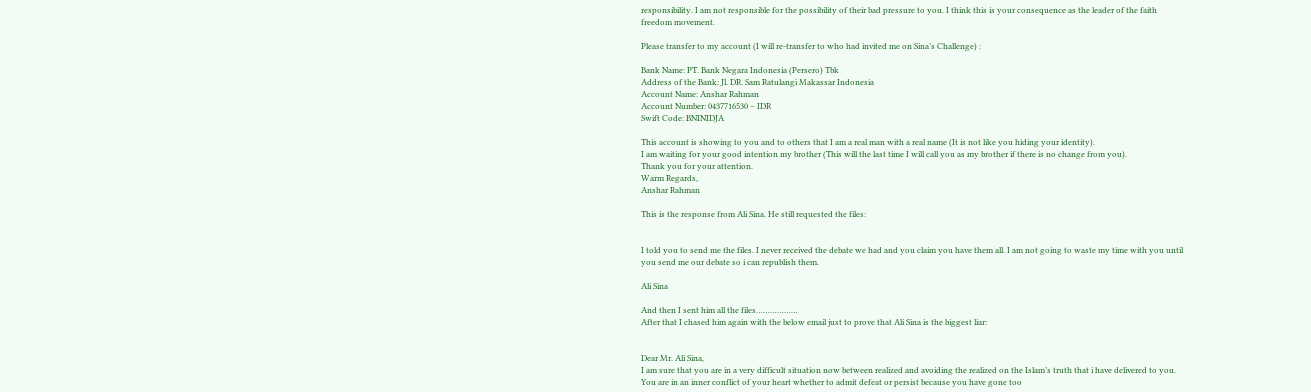responsibility. I am not responsible for the possibility of their bad pressure to you. I think this is your consequence as the leader of the faith freedom movement.

Please transfer to my account (I will re-transfer to who had invited me on Sina’s Challenge) :

Bank Name: PT. Bank Negara Indonesia (Persero) Tbk
Address of the Bank: Jl. DR. Sam Ratulangi Makassar Indonesia
Account Name: Anshar Rahman
Account Number: 0437716530 – IDR
Swift Code: BNINIDJA

This account is showing to you and to others that I am a real man with a real name (It is not like you hiding your identity).
I am waiting for your good intention my brother (This will the last time I will call you as my brother if there is no change from you).
Thank you for your attention.
Warm Regards,
Anshar Rahman

This is the response from Ali Sina. He still requested the files:


I told you to send me the files. I never received the debate we had and you claim you have them all. I am not going to waste my time with you until you send me our debate so i can republish them.

Ali Sina

And then I sent him all the files………………
After that I chased him again with the below email just to prove that Ali Sina is the biggest liar:


Dear Mr. Ali Sina,
I am sure that you are in a very difficult situation now between realized and avoiding the realized on the Islam’s truth that i have delivered to you. You are in an inner conflict of your heart whether to admit defeat or persist because you have gone too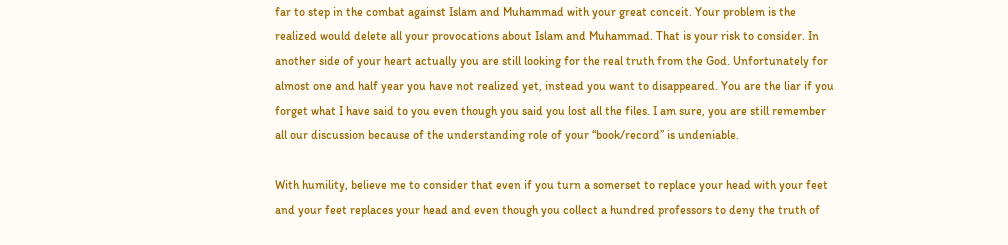far to step in the combat against Islam and Muhammad with your great conceit. Your problem is the realized would delete all your provocations about Islam and Muhammad. That is your risk to consider. In another side of your heart actually you are still looking for the real truth from the God. Unfortunately for almost one and half year you have not realized yet, instead you want to disappeared. You are the liar if you forget what I have said to you even though you said you lost all the files. I am sure, you are still remember all our discussion because of the understanding role of your “book/record” is undeniable.

With humility, believe me to consider that even if you turn a somerset to replace your head with your feet and your feet replaces your head and even though you collect a hundred professors to deny the truth of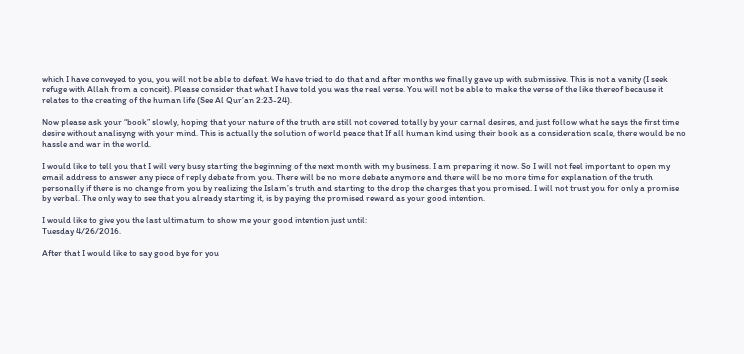which I have conveyed to you, you will not be able to defeat. We have tried to do that and after months we finally gave up with submissive. This is not a vanity (I seek refuge with Allah from a conceit). Please consider that what I have told you was the real verse. You will not be able to make the verse of the like thereof because it relates to the creating of the human life (See Al Qur’an 2:23-24).

Now please ask your “book” slowly, hoping that your nature of the truth are still not covered totally by your carnal desires, and just follow what he says the first time desire without analisyng with your mind. This is actually the solution of world peace that If all human kind using their book as a consideration scale, there would be no hassle and war in the world.

I would like to tell you that I will very busy starting the beginning of the next month with my business. I am preparing it now. So I will not feel important to open my email address to answer any piece of reply debate from you. There will be no more debate anymore and there will be no more time for explanation of the truth personally if there is no change from you by realizing the Islam’s truth and starting to the drop the charges that you promised. I will not trust you for only a promise by verbal. The only way to see that you already starting it, is by paying the promised reward as your good intention.

I would like to give you the last ultimatum to show me your good intention just until:
Tuesday 4/26/2016.

After that I would like to say good bye for you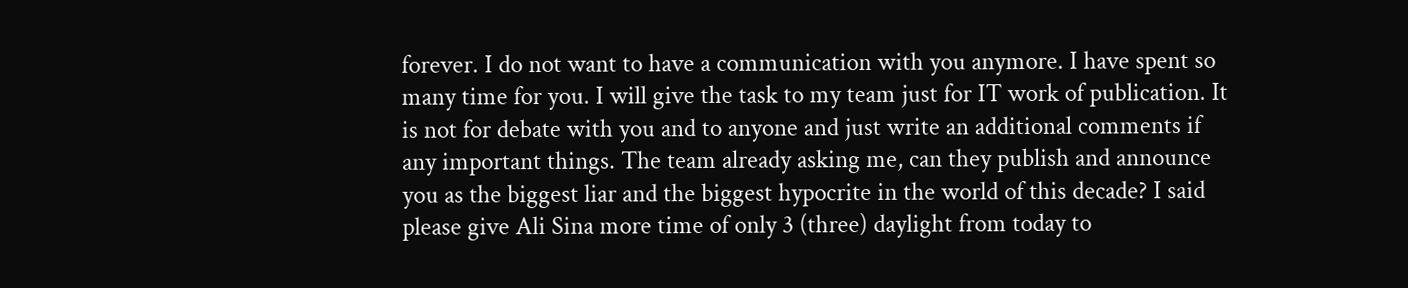forever. I do not want to have a communication with you anymore. I have spent so many time for you. I will give the task to my team just for IT work of publication. It is not for debate with you and to anyone and just write an additional comments if any important things. The team already asking me, can they publish and announce you as the biggest liar and the biggest hypocrite in the world of this decade? I said please give Ali Sina more time of only 3 (three) daylight from today to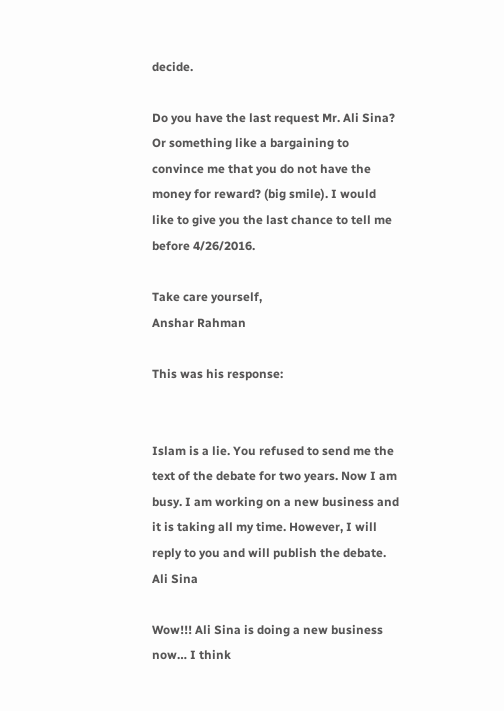decide.

Do you have the last request Mr. Ali Sina? Or something like a bargaining to convince me that you do not have the money for reward? (big smile). I would like to give you the last chance to tell me before 4/26/2016.

Take care yourself,
Anshar Rahman

This was his response:


Islam is a lie. You refused to send me the text of the debate for two years. Now I am busy. I am working on a new business and it is taking all my time. However, I will reply to you and will publish the debate.
Ali Sina

Wow!!! Ali Sina is doing a new business now… I think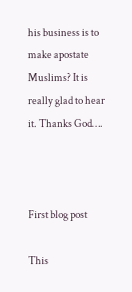his business is to make apostate Muslims? It is really glad to hear it. Thanks God….



First blog post

This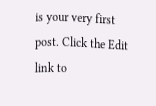is your very first post. Click the Edit link to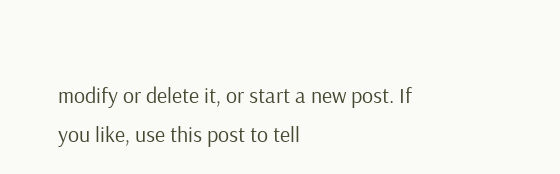modify or delete it, or start a new post. If you like, use this post to tell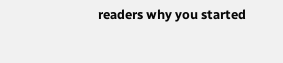readers why you started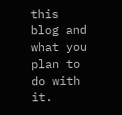this blog and what you plan to do with it.